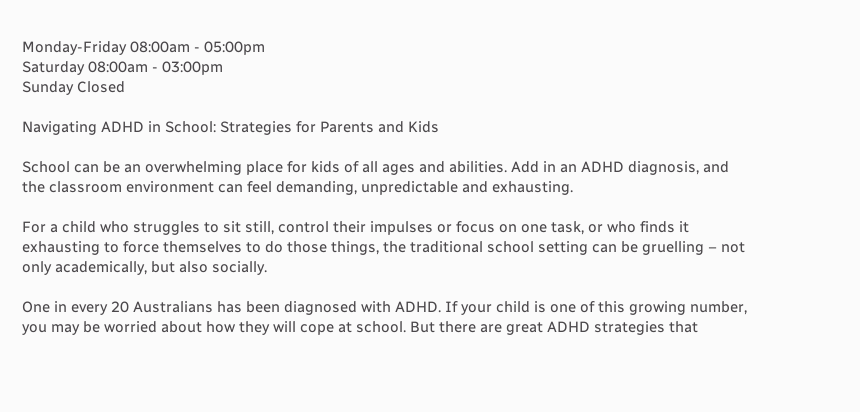Monday-Friday 08:00am - 05:00pm
Saturday 08:00am - 03:00pm
Sunday Closed

Navigating ADHD in School: Strategies for Parents and Kids

School can be an overwhelming place for kids of all ages and abilities. Add in an ADHD diagnosis, and the classroom environment can feel demanding, unpredictable and exhausting.

For a child who struggles to sit still, control their impulses or focus on one task, or who finds it exhausting to force themselves to do those things, the traditional school setting can be gruelling – not only academically, but also socially.

One in every 20 Australians has been diagnosed with ADHD. If your child is one of this growing number, you may be worried about how they will cope at school. But there are great ADHD strategies that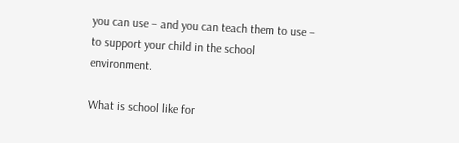you can use – and you can teach them to use – to support your child in the school environment.

What is school like for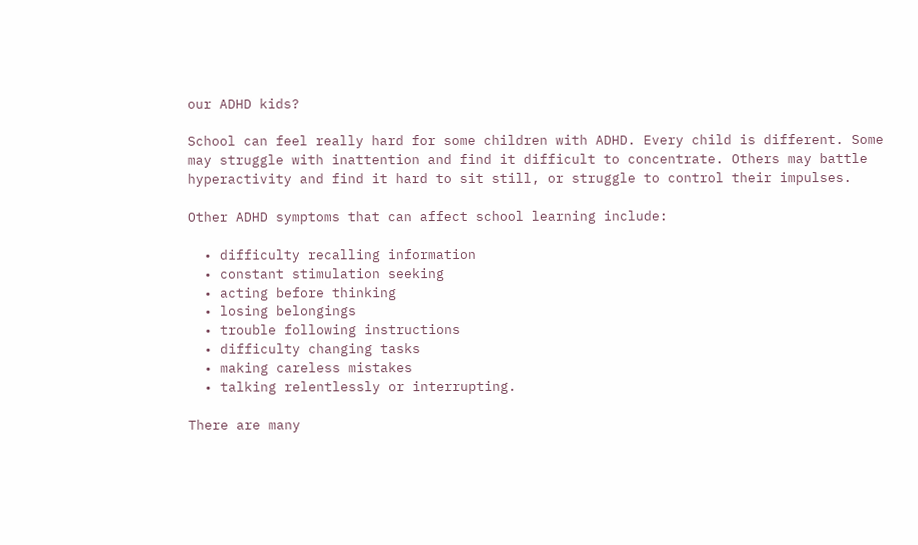our ADHD kids?

School can feel really hard for some children with ADHD. Every child is different. Some may struggle with inattention and find it difficult to concentrate. Others may battle hyperactivity and find it hard to sit still, or struggle to control their impulses.

Other ADHD symptoms that can affect school learning include:

  • difficulty recalling information
  • constant stimulation seeking
  • acting before thinking
  • losing belongings
  • trouble following instructions
  • difficulty changing tasks
  • making careless mistakes
  • talking relentlessly or interrupting.

There are many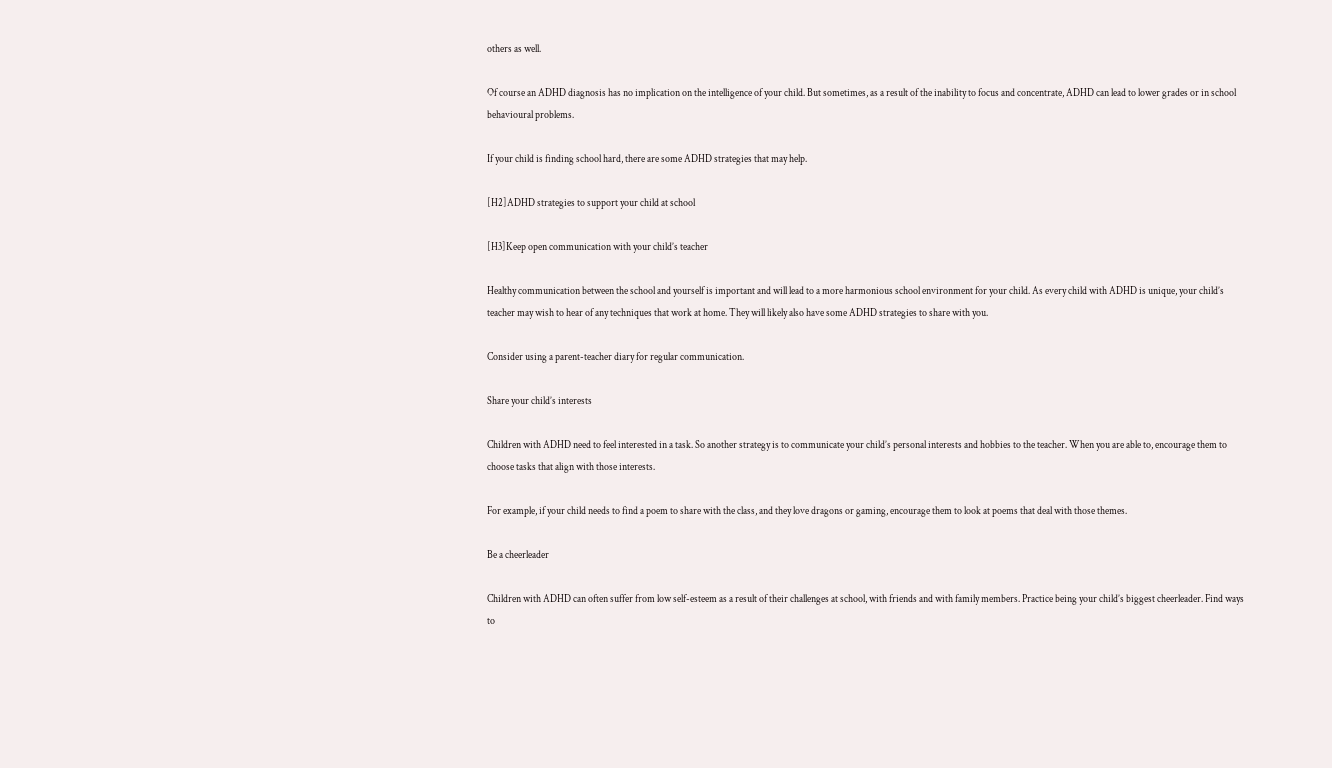others as well.

Of course an ADHD diagnosis has no implication on the intelligence of your child. But sometimes, as a result of the inability to focus and concentrate, ADHD can lead to lower grades or in school behavioural problems.

If your child is finding school hard, there are some ADHD strategies that may help.

[H2]ADHD strategies to support your child at school

[H3]Keep open communication with your child’s teacher

Healthy communication between the school and yourself is important and will lead to a more harmonious school environment for your child. As every child with ADHD is unique, your child’s teacher may wish to hear of any techniques that work at home. They will likely also have some ADHD strategies to share with you.

Consider using a parent-teacher diary for regular communication.

Share your child’s interests

Children with ADHD need to feel interested in a task. So another strategy is to communicate your child’s personal interests and hobbies to the teacher. When you are able to, encourage them to choose tasks that align with those interests.

For example, if your child needs to find a poem to share with the class, and they love dragons or gaming, encourage them to look at poems that deal with those themes.

Be a cheerleader

Children with ADHD can often suffer from low self-esteem as a result of their challenges at school, with friends and with family members. Practice being your child’s biggest cheerleader. Find ways to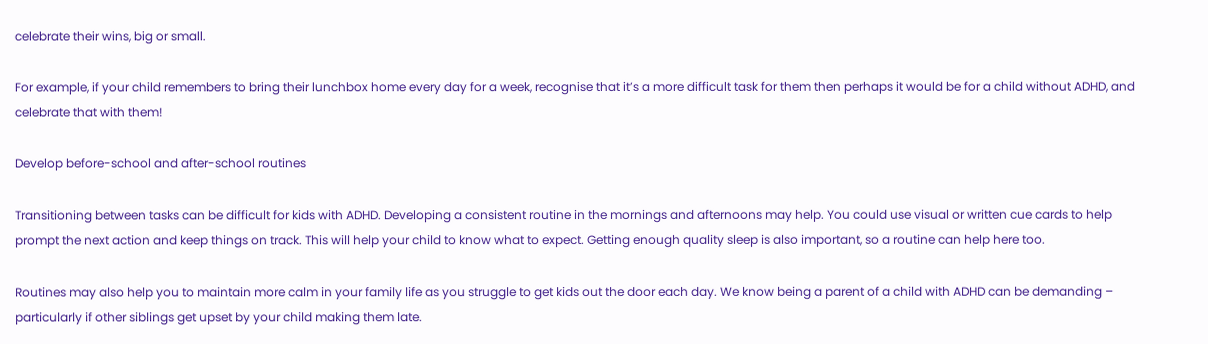celebrate their wins, big or small.

For example, if your child remembers to bring their lunchbox home every day for a week, recognise that it’s a more difficult task for them then perhaps it would be for a child without ADHD, and celebrate that with them!

Develop before-school and after-school routines

Transitioning between tasks can be difficult for kids with ADHD. Developing a consistent routine in the mornings and afternoons may help. You could use visual or written cue cards to help prompt the next action and keep things on track. This will help your child to know what to expect. Getting enough quality sleep is also important, so a routine can help here too.

Routines may also help you to maintain more calm in your family life as you struggle to get kids out the door each day. We know being a parent of a child with ADHD can be demanding – particularly if other siblings get upset by your child making them late.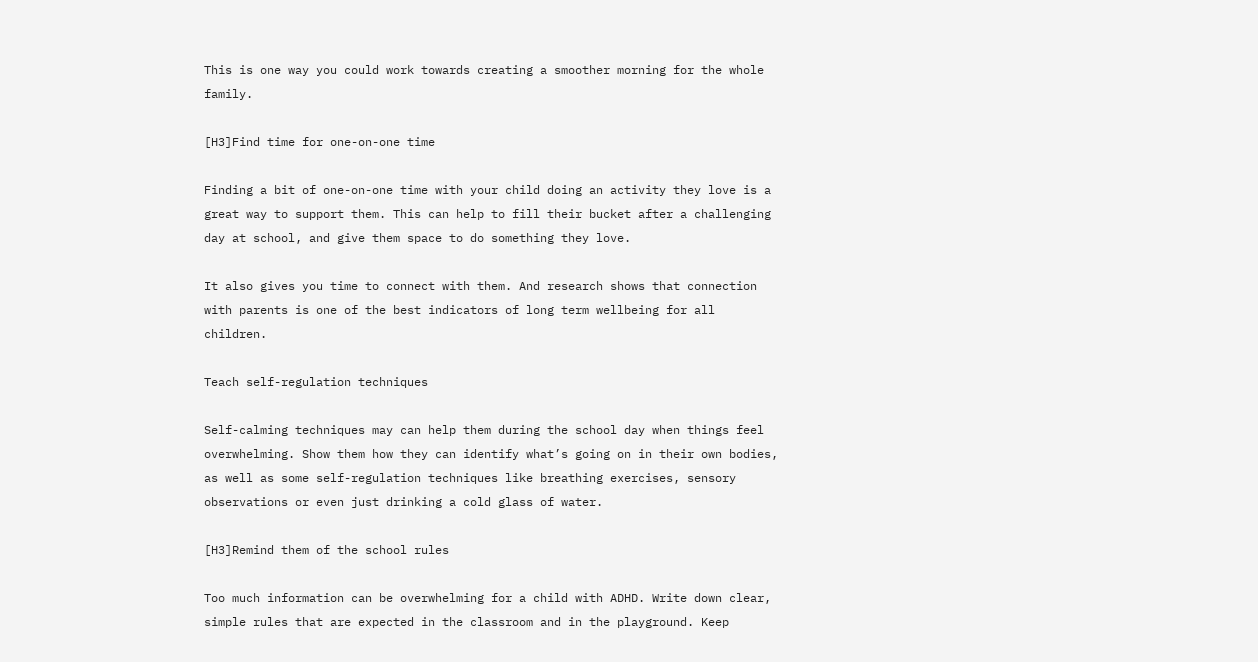This is one way you could work towards creating a smoother morning for the whole family.

[H3]Find time for one-on-one time

Finding a bit of one-on-one time with your child doing an activity they love is a great way to support them. This can help to fill their bucket after a challenging day at school, and give them space to do something they love.

It also gives you time to connect with them. And research shows that connection with parents is one of the best indicators of long term wellbeing for all children.

Teach self-regulation techniques

Self-calming techniques may can help them during the school day when things feel overwhelming. Show them how they can identify what’s going on in their own bodies, as well as some self-regulation techniques like breathing exercises, sensory observations or even just drinking a cold glass of water.

[H3]Remind them of the school rules

Too much information can be overwhelming for a child with ADHD. Write down clear, simple rules that are expected in the classroom and in the playground. Keep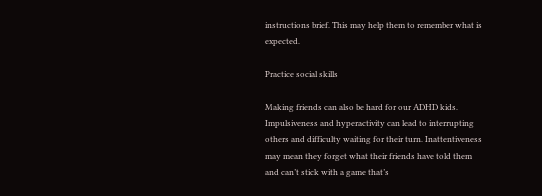instructions brief. This may help them to remember what is expected.

Practice social skills

Making friends can also be hard for our ADHD kids. Impulsiveness and hyperactivity can lead to interrupting others and difficulty waiting for their turn. Inattentiveness may mean they forget what their friends have told them and can’t stick with a game that’s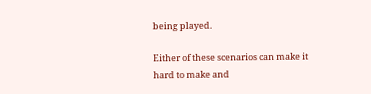being played.

Either of these scenarios can make it hard to make and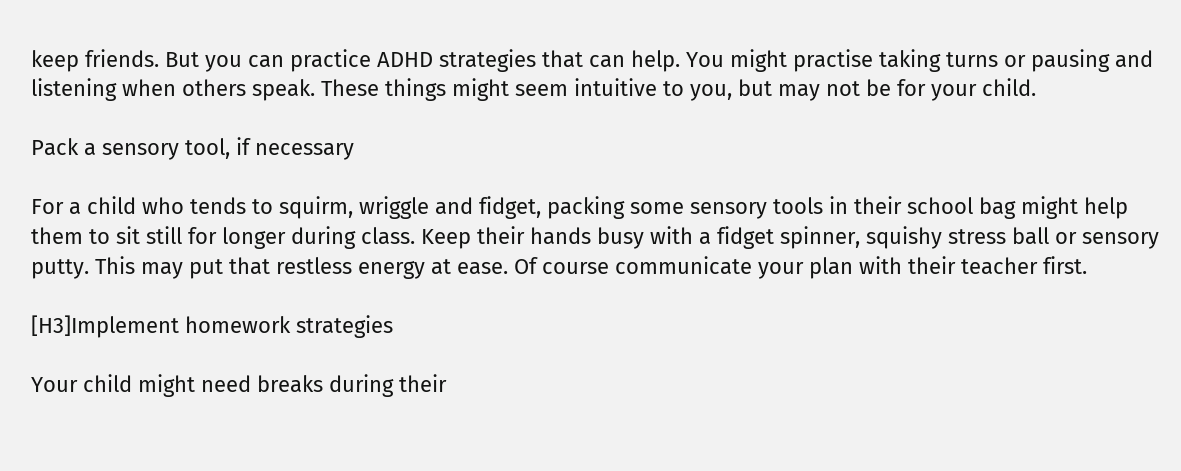keep friends. But you can practice ADHD strategies that can help. You might practise taking turns or pausing and listening when others speak. These things might seem intuitive to you, but may not be for your child.

Pack a sensory tool, if necessary

For a child who tends to squirm, wriggle and fidget, packing some sensory tools in their school bag might help them to sit still for longer during class. Keep their hands busy with a fidget spinner, squishy stress ball or sensory putty. This may put that restless energy at ease. Of course communicate your plan with their teacher first.

[H3]Implement homework strategies

Your child might need breaks during their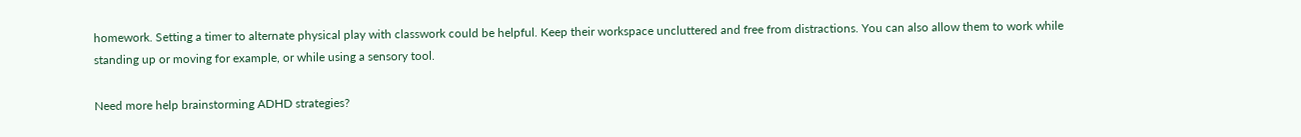homework. Setting a timer to alternate physical play with classwork could be helpful. Keep their workspace uncluttered and free from distractions. You can also allow them to work while standing up or moving for example, or while using a sensory tool.

Need more help brainstorming ADHD strategies?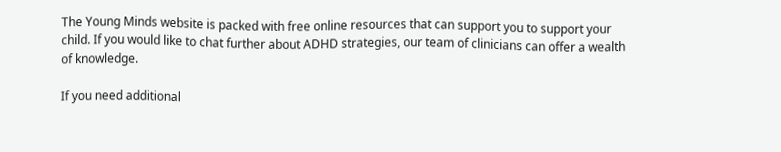The Young Minds website is packed with free online resources that can support you to support your child. If you would like to chat further about ADHD strategies, our team of clinicians can offer a wealth of knowledge.

If you need additional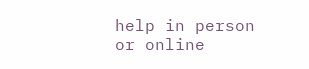help in person or online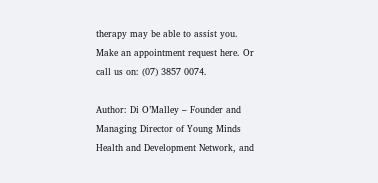therapy may be able to assist you. Make an appointment request here. Or call us on: (07) 3857 0074.

Author: Di O’Malley – Founder and Managing Director of Young Minds Health and Development Network, and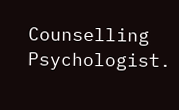Counselling Psychologist.